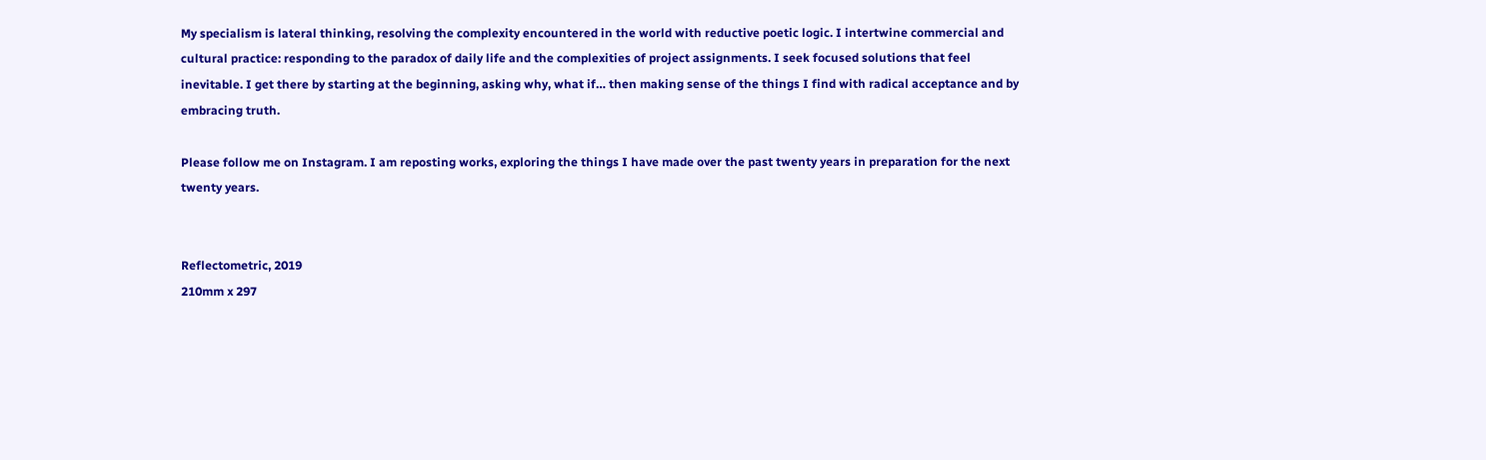My specialism is lateral thinking, resolving the complexity encountered in the world with reductive poetic logic. I intertwine commercial and cultural practice: responding to the paradox of daily life and the complexities of project assignments. I seek focused solutions that feel inevitable. I get there by starting at the beginning, asking why, what if… then making sense of the things I find with radical acceptance and by embracing truth.

Please follow me on Instagram. I am reposting works, exploring the things I have made over the past twenty years in preparation for the next twenty years.


Reflectometric, 2019
210mm x 297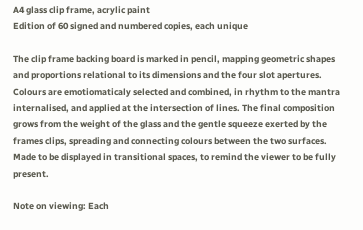A4 glass clip frame, acrylic paint
Edition of 60 signed and numbered copies, each unique

The clip frame backing board is marked in pencil, mapping geometric shapes and proportions relational to its dimensions and the four slot apertures. Colours are emotiomaticaly selected and combined, in rhythm to the mantra internalised, and applied at the intersection of lines. The final composition grows from the weight of the glass and the gentle squeeze exerted by the frames clips, spreading and connecting colours between the two surfaces. Made to be displayed in transitional spaces, to remind the viewer to be fully present.

Note on viewing: Each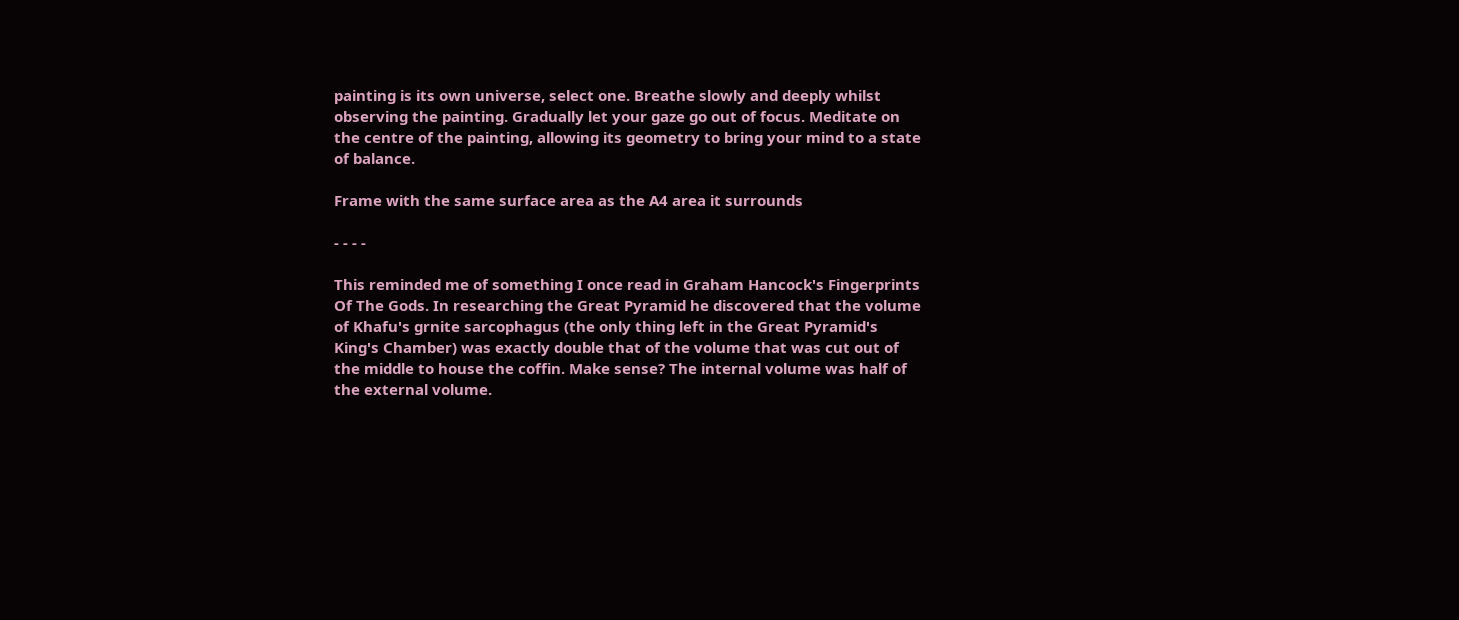painting is its own universe, select one. Breathe slowly and deeply whilst observing the painting. Gradually let your gaze go out of focus. Meditate on the centre of the painting, allowing its geometry to bring your mind to a state of balance.

Frame with the same surface area as the A4 area it surrounds

- - - -

This reminded me of something I once read in Graham Hancock's Fingerprints Of The Gods. In researching the Great Pyramid he discovered that the volume of Khafu's grnite sarcophagus (the only thing left in the Great Pyramid's King's Chamber) was exactly double that of the volume that was cut out of the middle to house the coffin. Make sense? The internal volume was half of the external volume.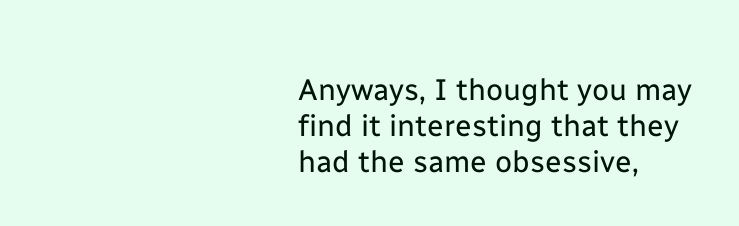Anyways, I thought you may find it interesting that they had the same obsessive,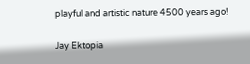playful and artistic nature 4500 years ago!

Jay Ektopia